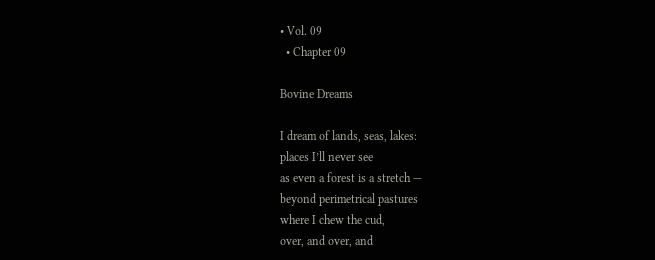• Vol. 09
  • Chapter 09

Bovine Dreams

I dream of lands, seas, lakes:
places I’ll never see
as even a forest is a stretch —
beyond perimetrical pastures
where I chew the cud,
over, and over, and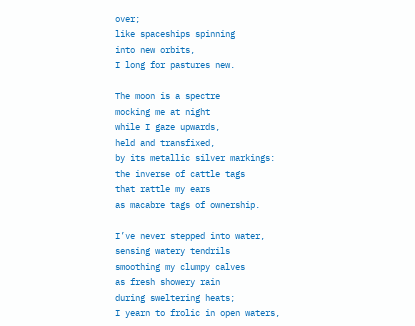over;
like spaceships spinning
into new orbits,
I long for pastures new.

The moon is a spectre
mocking me at night
while I gaze upwards,
held and transfixed,
by its metallic silver markings:
the inverse of cattle tags
that rattle my ears
as macabre tags of ownership.

I’ve never stepped into water,
sensing watery tendrils
smoothing my clumpy calves
as fresh showery rain
during sweltering heats;
I yearn to frolic in open waters,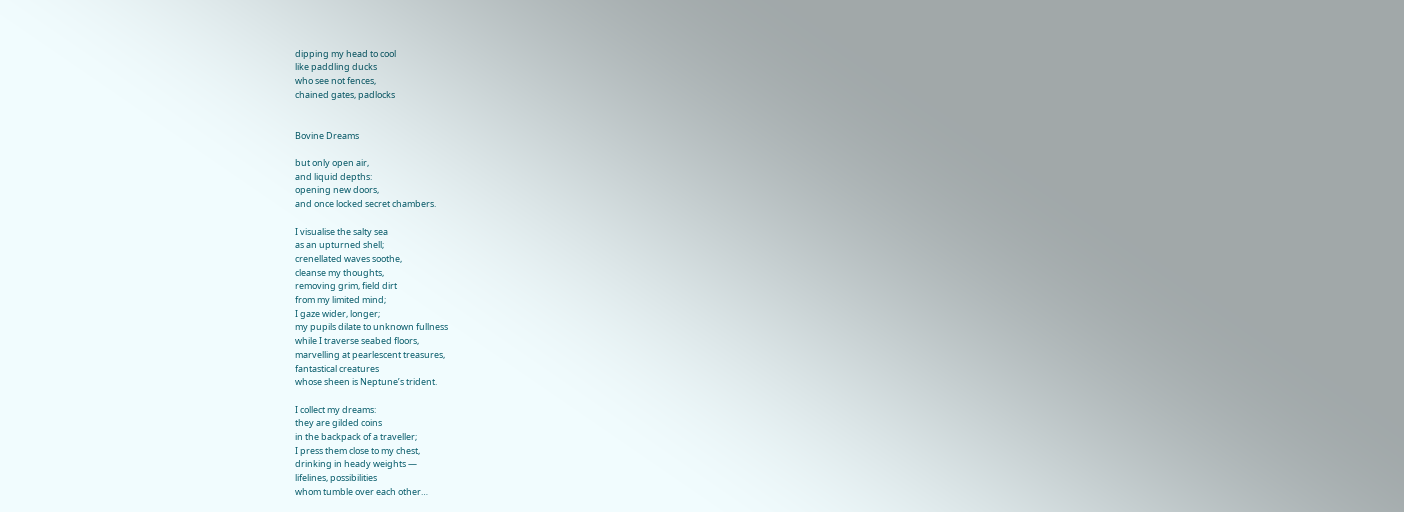dipping my head to cool
like paddling ducks
who see not fences,
chained gates, padlocks


Bovine Dreams

but only open air,
and liquid depths:
opening new doors,
and once locked secret chambers.

I visualise the salty sea
as an upturned shell;
crenellated waves soothe,
cleanse my thoughts,
removing grim, field dirt
from my limited mind;
I gaze wider, longer;
my pupils dilate to unknown fullness
while I traverse seabed floors,
marvelling at pearlescent treasures,
fantastical creatures
whose sheen is Neptune’s trident.

I collect my dreams:
they are gilded coins
in the backpack of a traveller;
I press them close to my chest,
drinking in heady weights —
lifelines, possibilities
whom tumble over each other…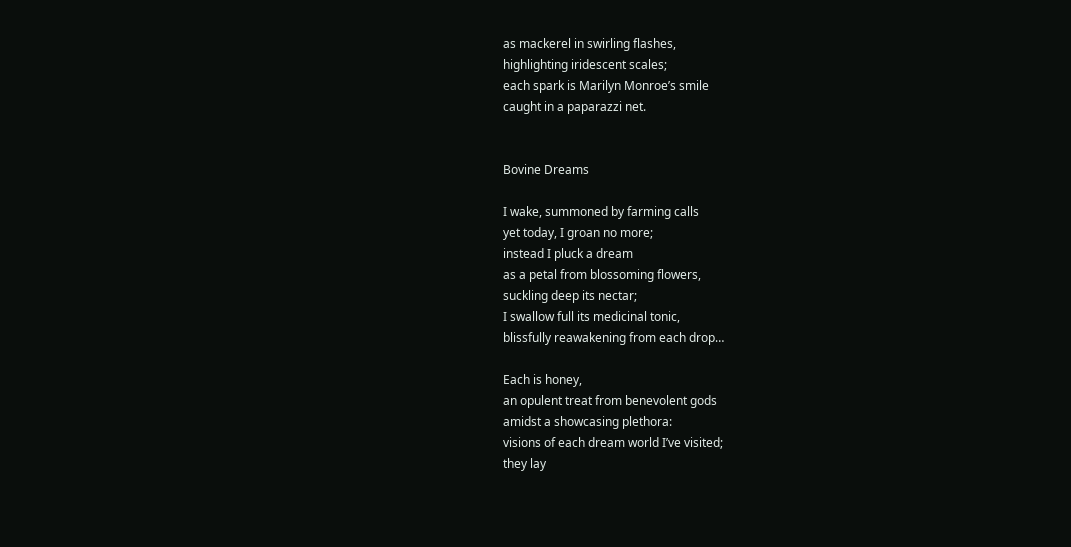as mackerel in swirling flashes,
highlighting iridescent scales;
each spark is Marilyn Monroe’s smile
caught in a paparazzi net.


Bovine Dreams

I wake, summoned by farming calls
yet today, I groan no more;
instead I pluck a dream
as a petal from blossoming flowers,
suckling deep its nectar;
I swallow full its medicinal tonic,
blissfully reawakening from each drop…

Each is honey,
an opulent treat from benevolent gods
amidst a showcasing plethora:
visions of each dream world I’ve visited;
they lay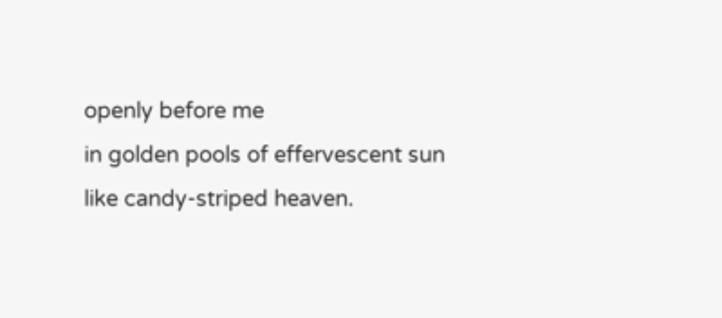openly before me
in golden pools of effervescent sun
like candy-striped heaven.